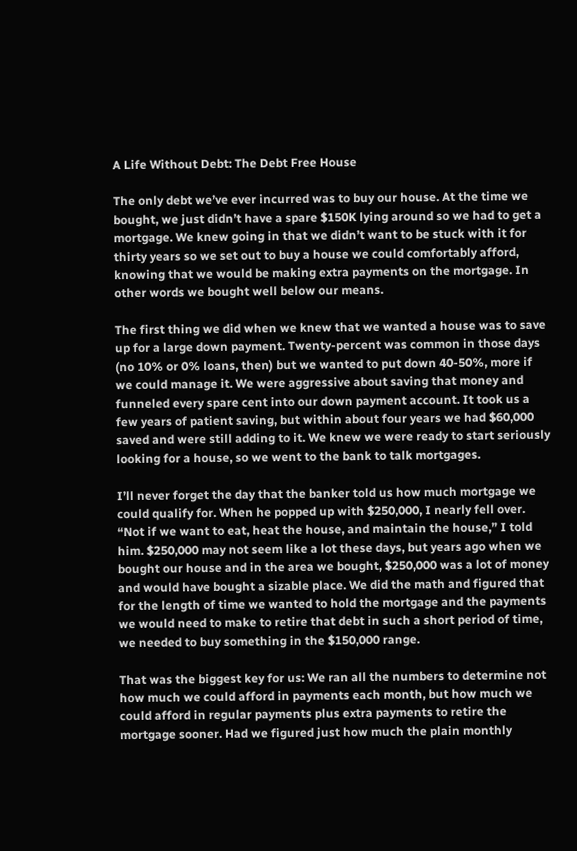A Life Without Debt: The Debt Free House

The only debt we’ve ever incurred was to buy our house. At the time we bought, we just didn’t have a spare $150K lying around so we had to get a mortgage. We knew going in that we didn’t want to be stuck with it for thirty years so we set out to buy a house we could comfortably afford, knowing that we would be making extra payments on the mortgage. In other words we bought well below our means.

The first thing we did when we knew that we wanted a house was to save up for a large down payment. Twenty-percent was common in those days (no 10% or 0% loans, then) but we wanted to put down 40-50%, more if we could manage it. We were aggressive about saving that money and funneled every spare cent into our down payment account. It took us a few years of patient saving, but within about four years we had $60,000 saved and were still adding to it. We knew we were ready to start seriously looking for a house, so we went to the bank to talk mortgages.

I’ll never forget the day that the banker told us how much mortgage we could qualify for. When he popped up with $250,000, I nearly fell over. “Not if we want to eat, heat the house, and maintain the house,” I told him. $250,000 may not seem like a lot these days, but years ago when we bought our house and in the area we bought, $250,000 was a lot of money and would have bought a sizable place. We did the math and figured that for the length of time we wanted to hold the mortgage and the payments we would need to make to retire that debt in such a short period of time, we needed to buy something in the $150,000 range.

That was the biggest key for us: We ran all the numbers to determine not how much we could afford in payments each month, but how much we could afford in regular payments plus extra payments to retire the mortgage sooner. Had we figured just how much the plain monthly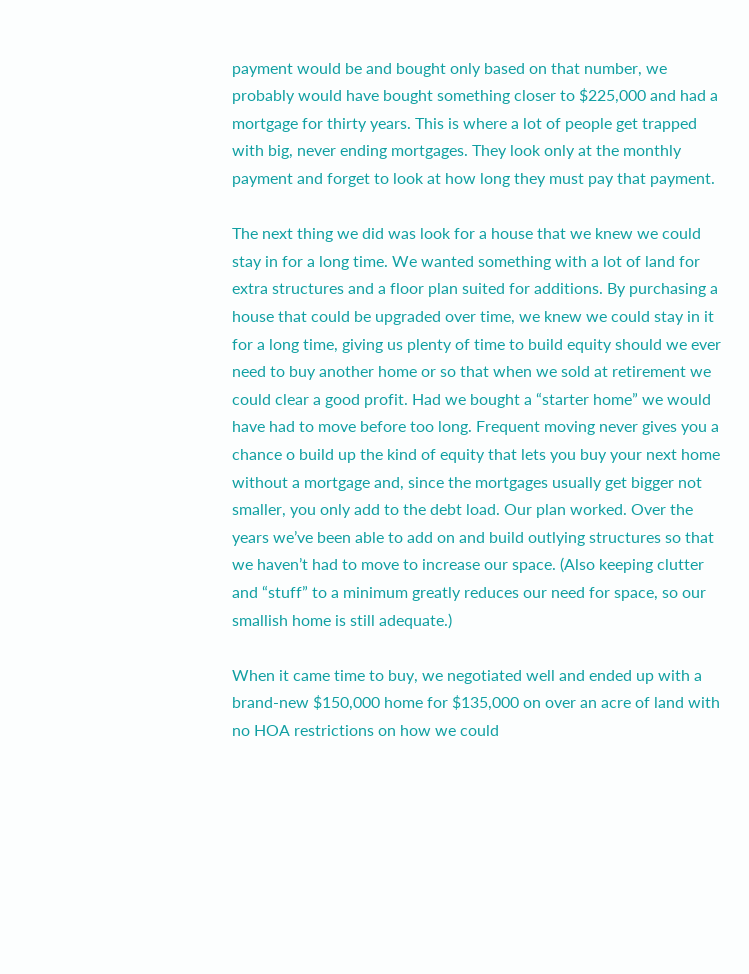payment would be and bought only based on that number, we probably would have bought something closer to $225,000 and had a mortgage for thirty years. This is where a lot of people get trapped with big, never ending mortgages. They look only at the monthly payment and forget to look at how long they must pay that payment.

The next thing we did was look for a house that we knew we could stay in for a long time. We wanted something with a lot of land for extra structures and a floor plan suited for additions. By purchasing a house that could be upgraded over time, we knew we could stay in it for a long time, giving us plenty of time to build equity should we ever need to buy another home or so that when we sold at retirement we could clear a good profit. Had we bought a “starter home” we would have had to move before too long. Frequent moving never gives you a chance o build up the kind of equity that lets you buy your next home without a mortgage and, since the mortgages usually get bigger not smaller, you only add to the debt load. Our plan worked. Over the years we’ve been able to add on and build outlying structures so that we haven’t had to move to increase our space. (Also keeping clutter and “stuff” to a minimum greatly reduces our need for space, so our smallish home is still adequate.)

When it came time to buy, we negotiated well and ended up with a brand-new $150,000 home for $135,000 on over an acre of land with no HOA restrictions on how we could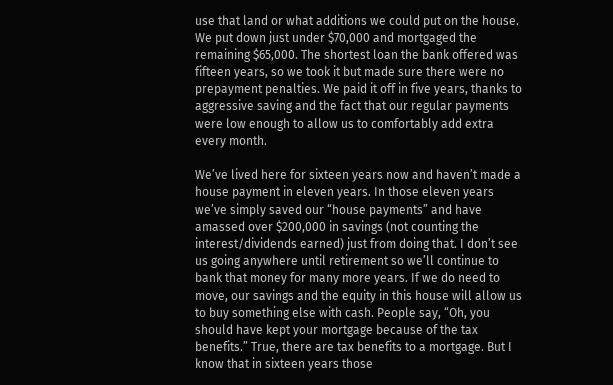use that land or what additions we could put on the house. We put down just under $70,000 and mortgaged the remaining $65,000. The shortest loan the bank offered was fifteen years, so we took it but made sure there were no prepayment penalties. We paid it off in five years, thanks to aggressive saving and the fact that our regular payments were low enough to allow us to comfortably add extra every month.

We’ve lived here for sixteen years now and haven’t made a house payment in eleven years. In those eleven years we’ve simply saved our “house payments” and have amassed over $200,000 in savings (not counting the interest/dividends earned) just from doing that. I don’t see us going anywhere until retirement so we’ll continue to bank that money for many more years. If we do need to move, our savings and the equity in this house will allow us to buy something else with cash. People say, “Oh, you should have kept your mortgage because of the tax benefits.” True, there are tax benefits to a mortgage. But I know that in sixteen years those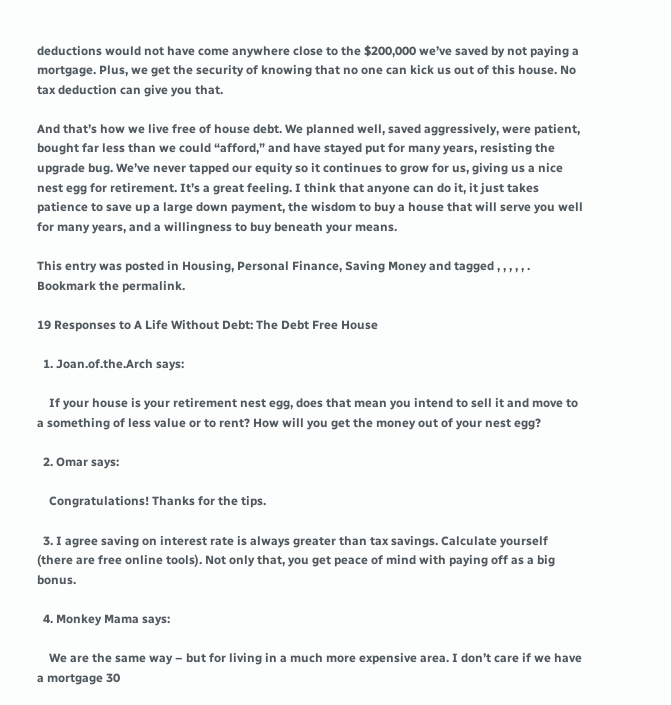deductions would not have come anywhere close to the $200,000 we’ve saved by not paying a mortgage. Plus, we get the security of knowing that no one can kick us out of this house. No tax deduction can give you that.

And that’s how we live free of house debt. We planned well, saved aggressively, were patient, bought far less than we could “afford,” and have stayed put for many years, resisting the upgrade bug. We’ve never tapped our equity so it continues to grow for us, giving us a nice nest egg for retirement. It’s a great feeling. I think that anyone can do it, it just takes patience to save up a large down payment, the wisdom to buy a house that will serve you well for many years, and a willingness to buy beneath your means.

This entry was posted in Housing, Personal Finance, Saving Money and tagged , , , , , . Bookmark the permalink.

19 Responses to A Life Without Debt: The Debt Free House

  1. Joan.of.the.Arch says:

    If your house is your retirement nest egg, does that mean you intend to sell it and move to a something of less value or to rent? How will you get the money out of your nest egg?

  2. Omar says:

    Congratulations! Thanks for the tips.

  3. I agree saving on interest rate is always greater than tax savings. Calculate yourself (there are free online tools). Not only that, you get peace of mind with paying off as a big bonus.

  4. Monkey Mama says:

    We are the same way – but for living in a much more expensive area. I don’t care if we have a mortgage 30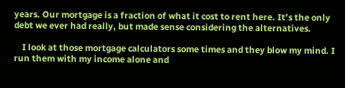years. Our mortgage is a fraction of what it cost to rent here. It’s the only debt we ever had really, but made sense considering the alternatives.

    I look at those mortgage calculators some times and they blow my mind. I run them with my income alone and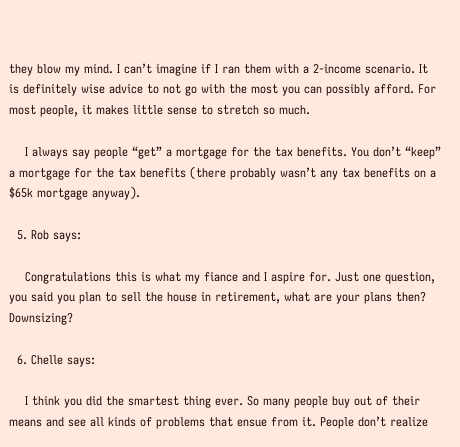they blow my mind. I can’t imagine if I ran them with a 2-income scenario. It is definitely wise advice to not go with the most you can possibly afford. For most people, it makes little sense to stretch so much.

    I always say people “get” a mortgage for the tax benefits. You don’t “keep” a mortgage for the tax benefits (there probably wasn’t any tax benefits on a $65k mortgage anyway).

  5. Rob says:

    Congratulations this is what my fiance and I aspire for. Just one question, you said you plan to sell the house in retirement, what are your plans then? Downsizing?

  6. Chelle says:

    I think you did the smartest thing ever. So many people buy out of their means and see all kinds of problems that ensue from it. People don’t realize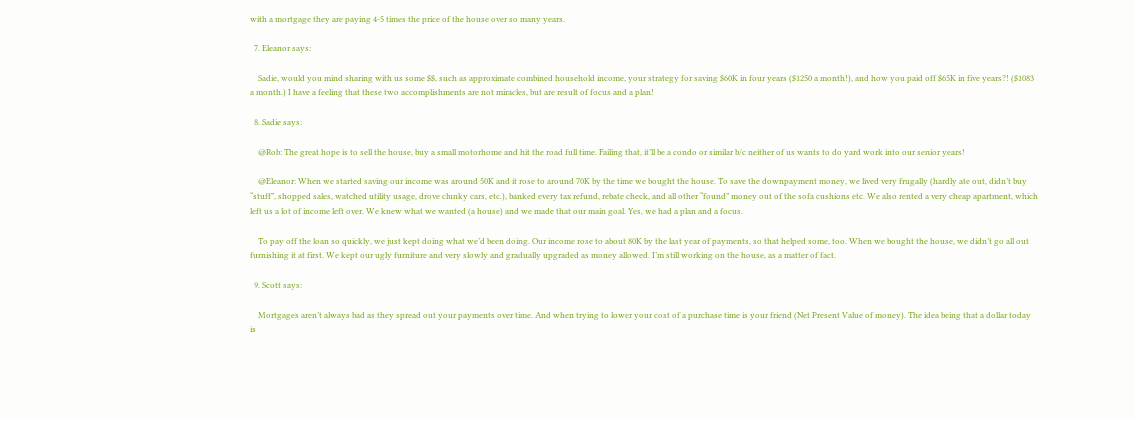with a mortgage they are paying 4-5 times the price of the house over so many years.

  7. Eleanor says:

    Sadie, would you mind sharing with us some $$, such as approximate combined household income, your strategy for saving $60K in four years ($1250 a month!), and how you paid off $65K in five years?! ($1083 a month.) I have a feeling that these two accomplishments are not miracles, but are result of focus and a plan!

  8. Sadie says:

    @Rob: The great hope is to sell the house, buy a small motorhome and hit the road full time. Failing that, it’ll be a condo or similar b/c neither of us wants to do yard work into our senior years!

    @Eleanor: When we started saving our income was around 50K and it rose to around 70K by the time we bought the house. To save the downpayment money, we lived very frugally (hardly ate out, didn’t buy “stuff”, shopped sales, watched utility usage, drove clunky cars, etc.), banked every tax refund, rebate check, and all other “found” money out of the sofa cushions etc. We also rented a very cheap apartment, which left us a lot of income left over. We knew what we wanted (a house) and we made that our main goal. Yes, we had a plan and a focus.

    To pay off the loan so quickly, we just kept doing what we’d been doing. Our income rose to about 80K by the last year of payments, so that helped some, too. When we bought the house, we didn’t go all out furnishing it at first. We kept our ugly furniture and very slowly and gradually upgraded as money allowed. I’m still working on the house, as a matter of fact.

  9. Scott says:

    Mortgages aren’t always bad as they spread out your payments over time. And when trying to lower your cost of a purchase time is your friend (Net Present Value of money). The idea being that a dollar today is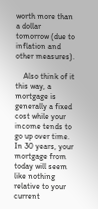worth more than a dollar tomorrow (due to inflation and other measures).

    Also think of it this way, a mortgage is generally a fixed cost while your income tends to go up over time. In 30 years, your mortgage from today will seem like nothing relative to your current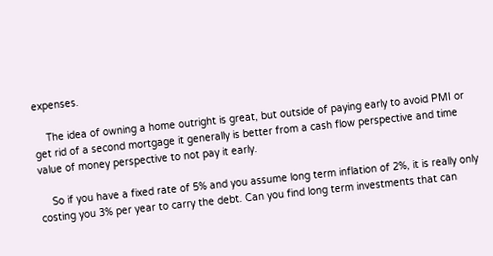expenses.

    The idea of owning a home outright is great, but outside of paying early to avoid PMI or get rid of a second mortgage it generally is better from a cash flow perspective and time value of money perspective to not pay it early.

    So if you have a fixed rate of 5% and you assume long term inflation of 2%, it is really only costing you 3% per year to carry the debt. Can you find long term investments that can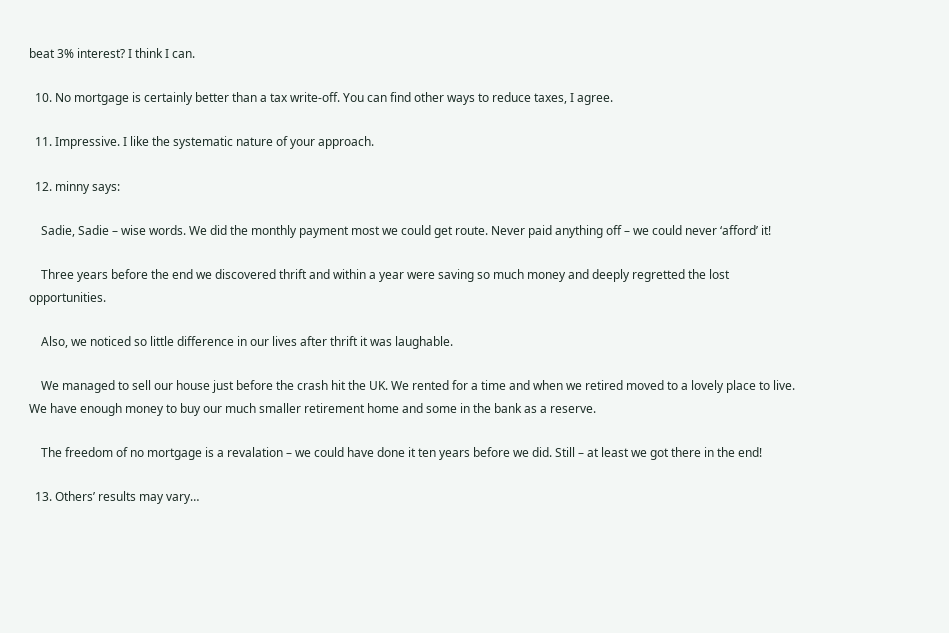beat 3% interest? I think I can.

  10. No mortgage is certainly better than a tax write-off. You can find other ways to reduce taxes, I agree.

  11. Impressive. I like the systematic nature of your approach.

  12. minny says:

    Sadie, Sadie – wise words. We did the monthly payment most we could get route. Never paid anything off – we could never ‘afford’ it!

    Three years before the end we discovered thrift and within a year were saving so much money and deeply regretted the lost opportunities.

    Also, we noticed so little difference in our lives after thrift it was laughable.

    We managed to sell our house just before the crash hit the UK. We rented for a time and when we retired moved to a lovely place to live. We have enough money to buy our much smaller retirement home and some in the bank as a reserve.

    The freedom of no mortgage is a revalation – we could have done it ten years before we did. Still – at least we got there in the end!

  13. Others’ results may vary…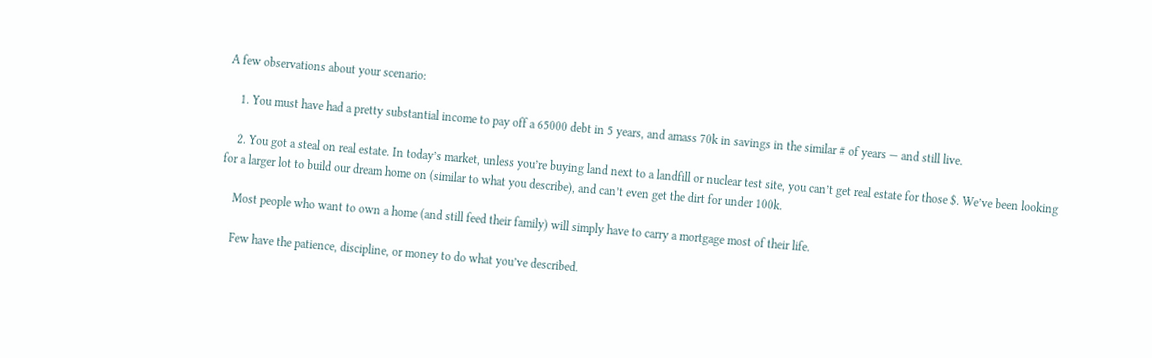A few observations about your scenario:

    1. You must have had a pretty substantial income to pay off a 65000 debt in 5 years, and amass 70k in savings in the similar # of years — and still live.

    2. You got a steal on real estate. In today’s market, unless you’re buying land next to a landfill or nuclear test site, you can’t get real estate for those $. We’ve been looking for a larger lot to build our dream home on (similar to what you describe), and can’t even get the dirt for under 100k.

    Most people who want to own a home (and still feed their family) will simply have to carry a mortgage most of their life.

    Few have the patience, discipline, or money to do what you’ve described.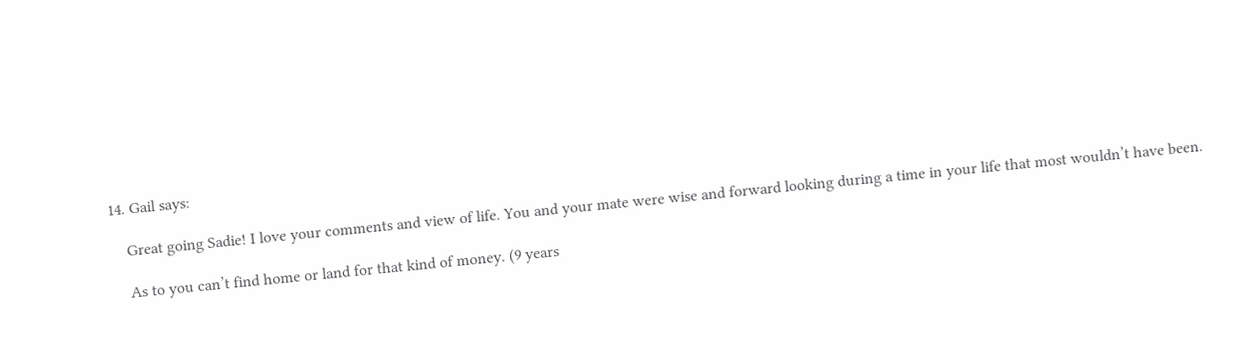14. Gail says:

    Great going Sadie! I love your comments and view of life. You and your mate were wise and forward looking during a time in your life that most wouldn’t have been.

    As to you can’t find home or land for that kind of money. (9 years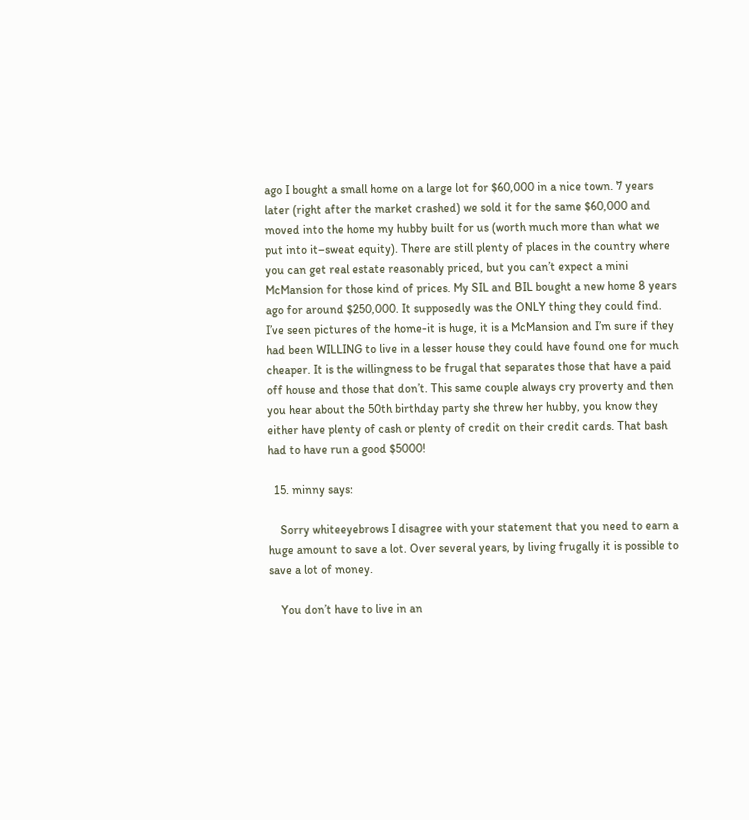ago I bought a small home on a large lot for $60,000 in a nice town. 7 years later (right after the market crashed) we sold it for the same $60,000 and moved into the home my hubby built for us (worth much more than what we put into it–sweat equity). There are still plenty of places in the country where you can get real estate reasonably priced, but you can’t expect a mini McMansion for those kind of prices. My SIL and BIL bought a new home 8 years ago for around $250,000. It supposedly was the ONLY thing they could find. I’ve seen pictures of the home-it is huge, it is a McMansion and I’m sure if they had been WILLING to live in a lesser house they could have found one for much cheaper. It is the willingness to be frugal that separates those that have a paid off house and those that don’t. This same couple always cry proverty and then you hear about the 50th birthday party she threw her hubby, you know they either have plenty of cash or plenty of credit on their credit cards. That bash had to have run a good $5000!

  15. minny says:

    Sorry whiteeyebrows I disagree with your statement that you need to earn a huge amount to save a lot. Over several years, by living frugally it is possible to save a lot of money.

    You don’t have to live in an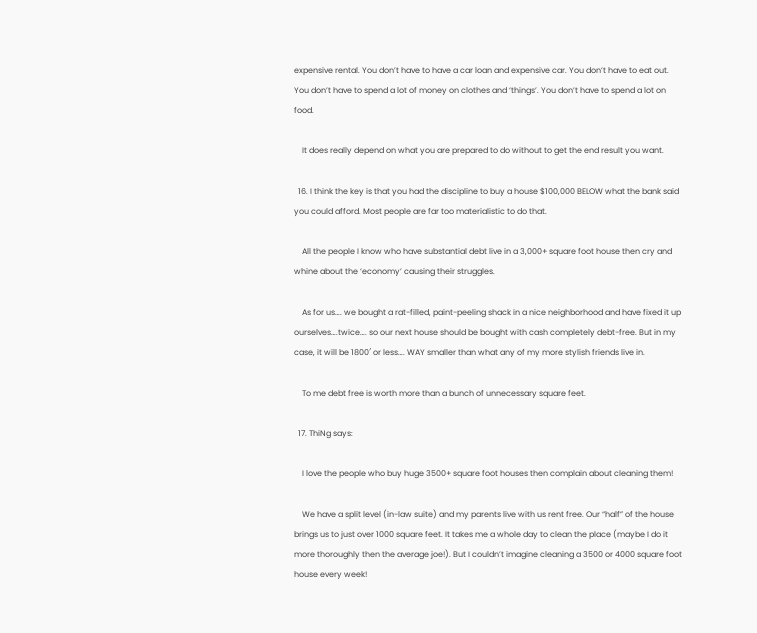expensive rental. You don’t have to have a car loan and expensive car. You don’t have to eat out. You don’t have to spend a lot of money on clothes and ‘things’. You don’t have to spend a lot on food.

    It does really depend on what you are prepared to do without to get the end result you want.

  16. I think the key is that you had the discipline to buy a house $100,000 BELOW what the bank said you could afford. Most people are far too materialistic to do that.

    All the people I know who have substantial debt live in a 3,000+ square foot house then cry and whine about the ‘economy’ causing their struggles.

    As for us…. we bought a rat-filled, paint-peeling shack in a nice neighborhood and have fixed it up ourselves….twice…. so our next house should be bought with cash completely debt-free. But in my case, it will be 1800′ or less…. WAY smaller than what any of my more stylish friends live in.

    To me debt free is worth more than a bunch of unnecessary square feet.

  17. ThiNg says:

    I love the people who buy huge 3500+ square foot houses then complain about cleaning them!

    We have a split level (in-law suite) and my parents live with us rent free. Our “half” of the house brings us to just over 1000 square feet. It takes me a whole day to clean the place (maybe I do it more thoroughly then the average joe!). But I couldn’t imagine cleaning a 3500 or 4000 square foot house every week!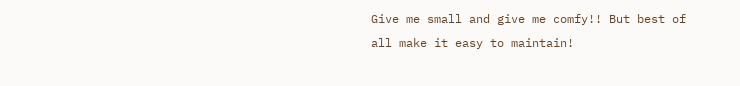Give me small and give me comfy!! But best of all make it easy to maintain!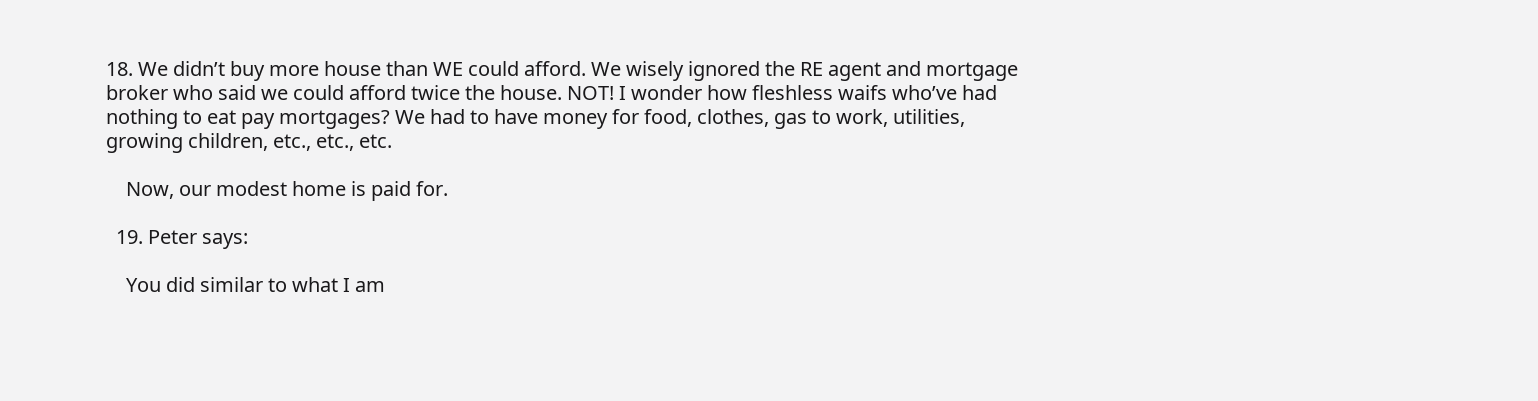18. We didn’t buy more house than WE could afford. We wisely ignored the RE agent and mortgage broker who said we could afford twice the house. NOT! I wonder how fleshless waifs who’ve had nothing to eat pay mortgages? We had to have money for food, clothes, gas to work, utilities, growing children, etc., etc., etc.

    Now, our modest home is paid for.

  19. Peter says:

    You did similar to what I am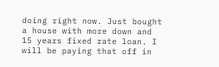doing right now. Just bought a house with more down and 15 years fixed rate loan. I will be paying that off in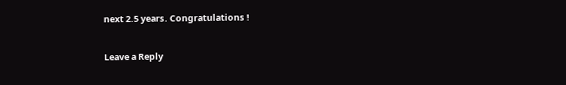next 2.5 years. Congratulations !

Leave a Reply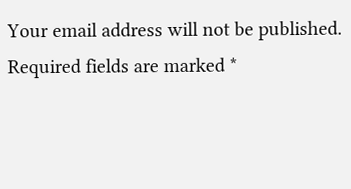Your email address will not be published. Required fields are marked *